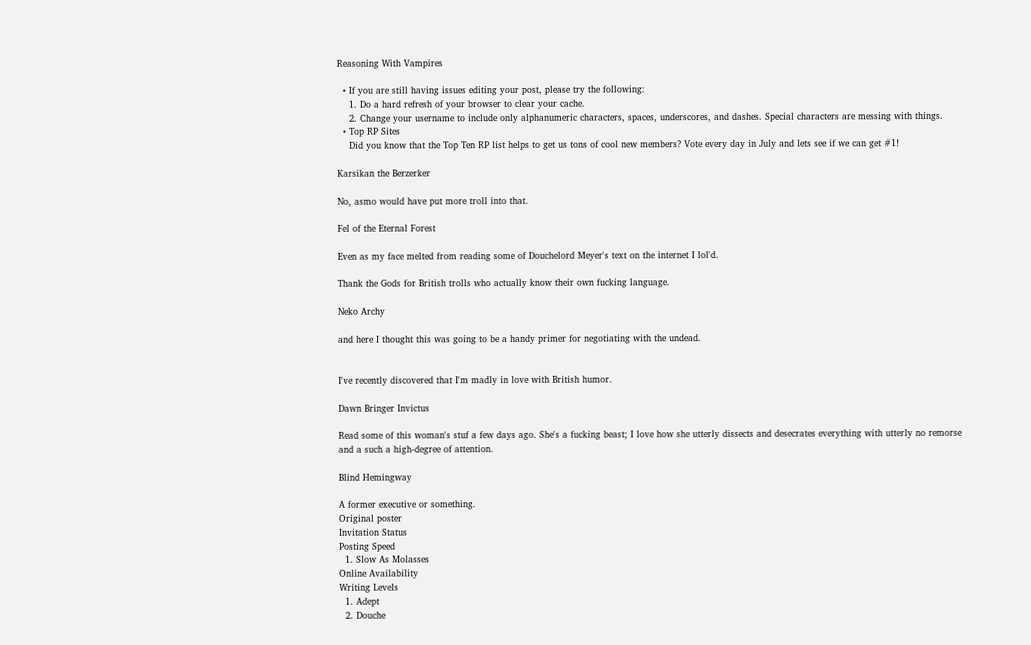Reasoning With Vampires

  • If you are still having issues editing your post, please try the following:
    1. Do a hard refresh of your browser to clear your cache.
    2. Change your username to include only alphanumeric characters, spaces, underscores, and dashes. Special characters are messing with things.
  • Top RP Sites
    Did you know that the Top Ten RP list helps to get us tons of cool new members? Vote every day in July and lets see if we can get #1!

Karsikan the Berzerker

No, asmo would have put more troll into that.

Fel of the Eternal Forest

Even as my face melted from reading some of Douchelord Meyer's text on the internet I lol'd.

Thank the Gods for British trolls who actually know their own fucking language.

Neko Archy

and here I thought this was going to be a handy primer for negotiating with the undead.


I've recently discovered that I'm madly in love with British humor.

Dawn Bringer Invictus

Read some of this woman's stuf a few days ago. She's a fucking beast; I love how she utterly dissects and desecrates everything with utterly no remorse and a such a high-degree of attention.

Blind Hemingway

A former executive or something.
Original poster
Invitation Status
Posting Speed
  1. Slow As Molasses
Online Availability
Writing Levels
  1. Adept
  2. Douche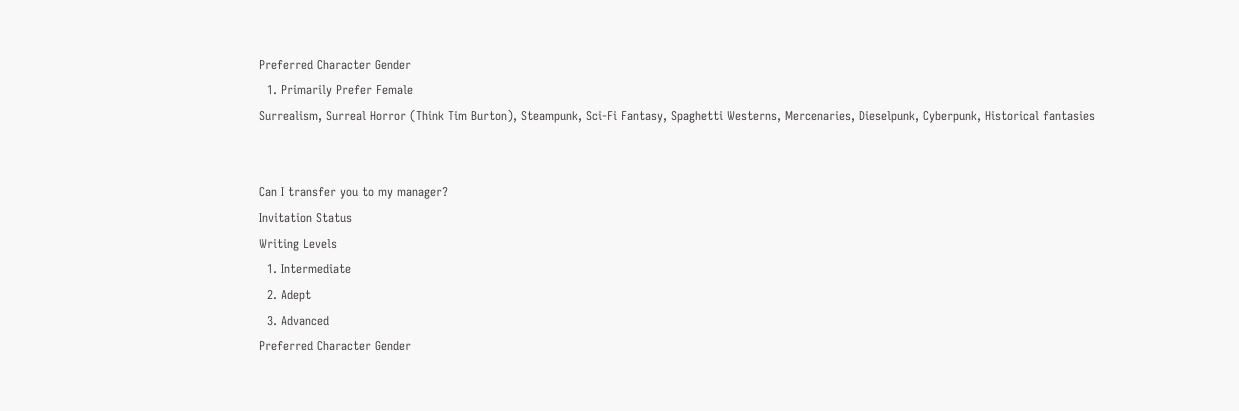Preferred Character Gender
  1. Primarily Prefer Female
Surrealism, Surreal Horror (Think Tim Burton), Steampunk, Sci-Fi Fantasy, Spaghetti Westerns, Mercenaries, Dieselpunk, Cyberpunk, Historical fantasies


Can I transfer you to my manager?
Invitation Status
Writing Levels
  1. Intermediate
  2. Adept
  3. Advanced
Preferred Character Gender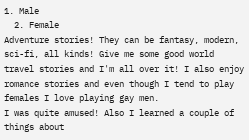1. Male
  2. Female
Adventure stories! They can be fantasy, modern, sci-fi, all kinds! Give me some good world travel stories and I'm all over it! I also enjoy romance stories and even though I tend to play females I love playing gay men.
I was quite amused! Also I learned a couple of things about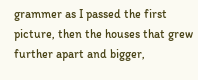grammer as I passed the first picture, then the houses that grew further apart and bigger,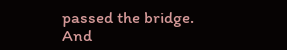passed the bridge. And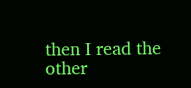then I read the other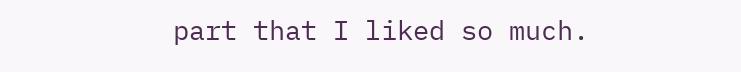part that I liked so much.